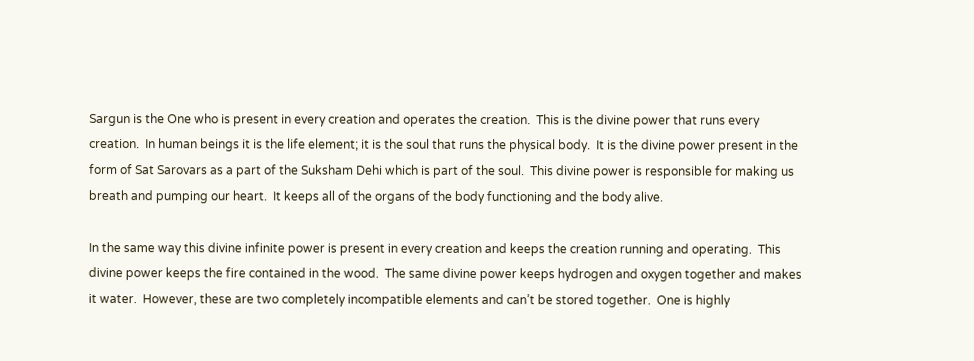Sargun is the One who is present in every creation and operates the creation.  This is the divine power that runs every creation.  In human beings it is the life element; it is the soul that runs the physical body.  It is the divine power present in the form of Sat Sarovars as a part of the Suksham Dehi which is part of the soul.  This divine power is responsible for making us breath and pumping our heart.  It keeps all of the organs of the body functioning and the body alive.

In the same way this divine infinite power is present in every creation and keeps the creation running and operating.  This divine power keeps the fire contained in the wood.  The same divine power keeps hydrogen and oxygen together and makes it water.  However, these are two completely incompatible elements and can’t be stored together.  One is highly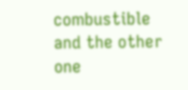combustible and the other one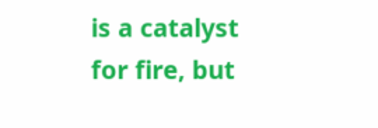is a catalyst for fire, but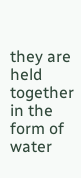they are held together in the form of water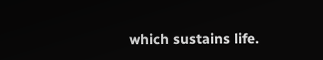which sustains life.